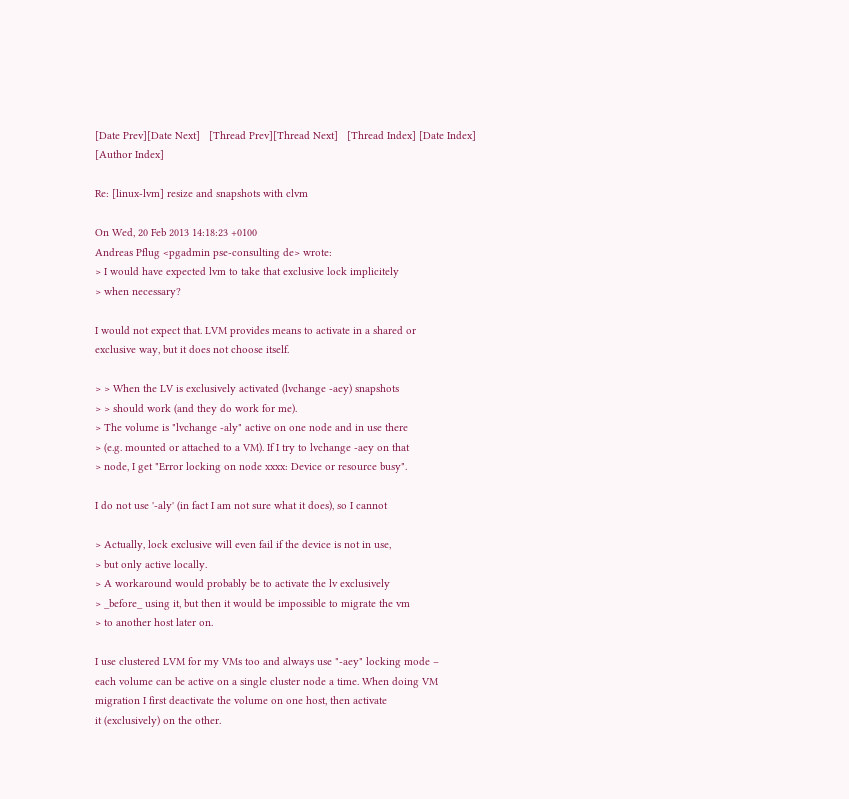[Date Prev][Date Next]   [Thread Prev][Thread Next]   [Thread Index] [Date Index] [Author Index]

Re: [linux-lvm] resize and snapshots with clvm

On Wed, 20 Feb 2013 14:18:23 +0100
Andreas Pflug <pgadmin pse-consulting de> wrote:
> I would have expected lvm to take that exclusive lock implicitely
> when necessary?

I would not expect that. LVM provides means to activate in a shared or
exclusive way, but it does not choose itself.

> > When the LV is exclusively activated (lvchange -aey) snapshots
> > should work (and they do work for me).
> The volume is "lvchange -aly" active on one node and in use there
> (e.g. mounted or attached to a VM). If I try to lvchange -aey on that
> node, I get "Error locking on node xxxx: Device or resource busy".

I do not use '-aly' (in fact I am not sure what it does), so I cannot

> Actually, lock exclusive will even fail if the device is not in use,
> but only active locally.
> A workaround would probably be to activate the lv exclusively
> _before_ using it, but then it would be impossible to migrate the vm
> to another host later on.

I use clustered LVM for my VMs too and always use "-aey" locking mode –
each volume can be active on a single cluster node a time. When doing VM
migration I first deactivate the volume on one host, then activate
it (exclusively) on the other.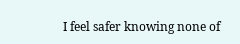I feel safer knowing none of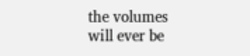the volumes
will ever be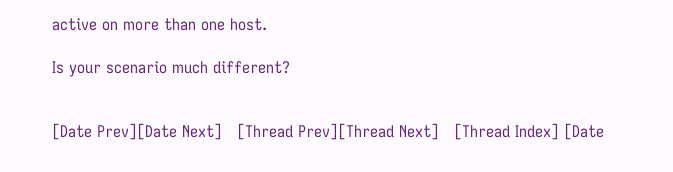active on more than one host.

Is your scenario much different?


[Date Prev][Date Next]   [Thread Prev][Thread Next]   [Thread Index] [Date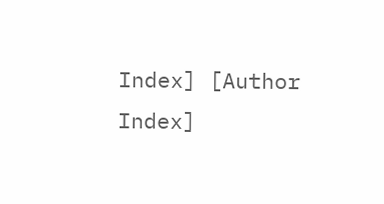Index] [Author Index]